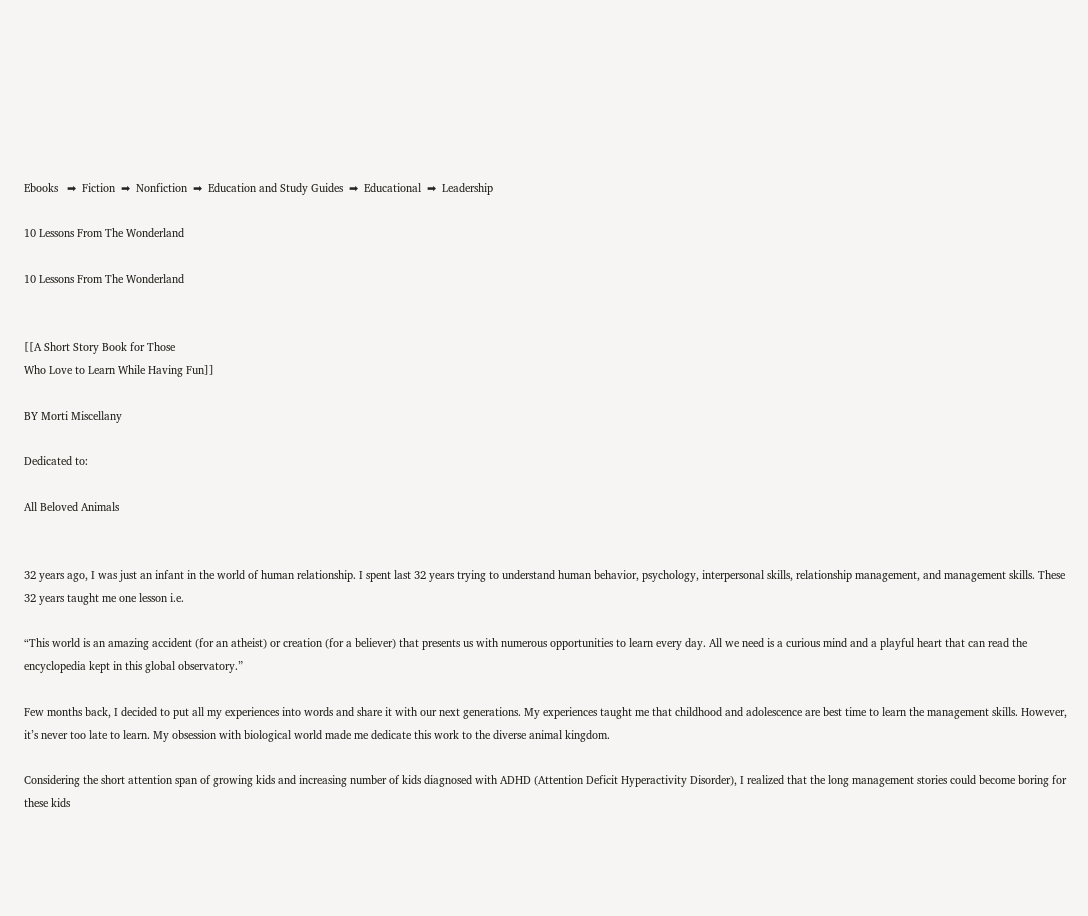Ebooks   ➡  Fiction  ➡  Nonfiction  ➡  Education and Study Guides  ➡  Educational  ➡  Leadership

10 Lessons From The Wonderland

10 Lessons From The Wonderland


[[A Short Story Book for Those
Who Love to Learn While Having Fun]]

BY Morti Miscellany

Dedicated to:

All Beloved Animals


32 years ago, I was just an infant in the world of human relationship. I spent last 32 years trying to understand human behavior, psychology, interpersonal skills, relationship management, and management skills. These 32 years taught me one lesson i.e.

“This world is an amazing accident (for an atheist) or creation (for a believer) that presents us with numerous opportunities to learn every day. All we need is a curious mind and a playful heart that can read the encyclopedia kept in this global observatory.”

Few months back, I decided to put all my experiences into words and share it with our next generations. My experiences taught me that childhood and adolescence are best time to learn the management skills. However, it’s never too late to learn. My obsession with biological world made me dedicate this work to the diverse animal kingdom.

Considering the short attention span of growing kids and increasing number of kids diagnosed with ADHD (Attention Deficit Hyperactivity Disorder), I realized that the long management stories could become boring for these kids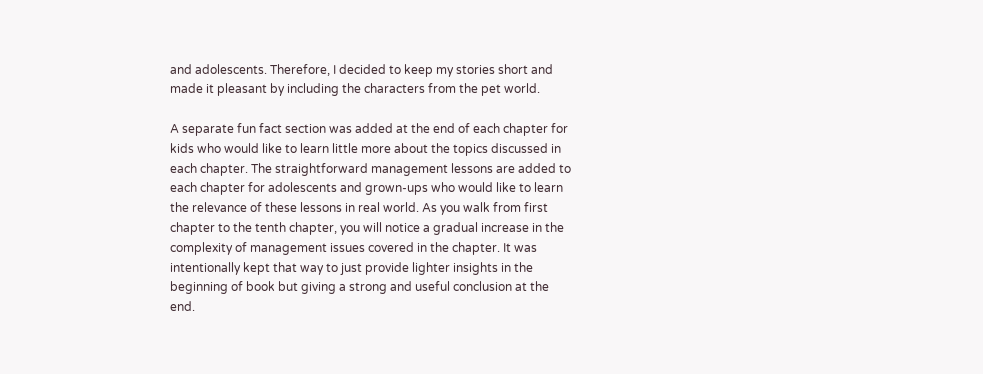and adolescents. Therefore, I decided to keep my stories short and made it pleasant by including the characters from the pet world.

A separate fun fact section was added at the end of each chapter for kids who would like to learn little more about the topics discussed in each chapter. The straightforward management lessons are added to each chapter for adolescents and grown-ups who would like to learn the relevance of these lessons in real world. As you walk from first chapter to the tenth chapter, you will notice a gradual increase in the complexity of management issues covered in the chapter. It was intentionally kept that way to just provide lighter insights in the beginning of book but giving a strong and useful conclusion at the end.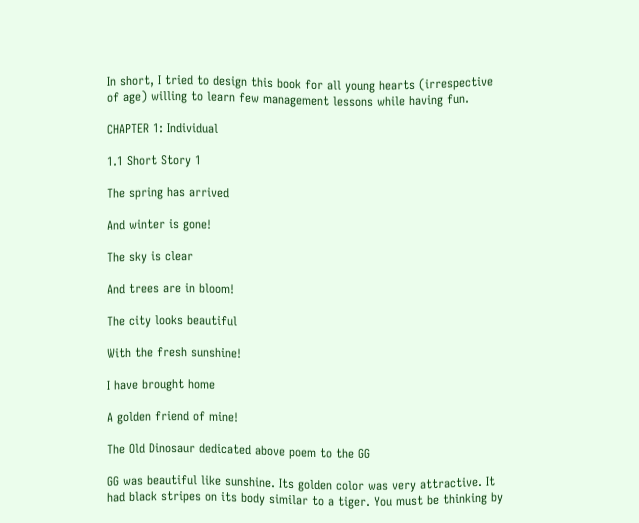In short, I tried to design this book for all young hearts (irrespective of age) willing to learn few management lessons while having fun.

CHAPTER 1: Individual

1.1 Short Story 1

The spring has arrived

And winter is gone!

The sky is clear

And trees are in bloom!

The city looks beautiful

With the fresh sunshine!

I have brought home

A golden friend of mine!

The Old Dinosaur dedicated above poem to the GG

GG was beautiful like sunshine. Its golden color was very attractive. It had black stripes on its body similar to a tiger. You must be thinking by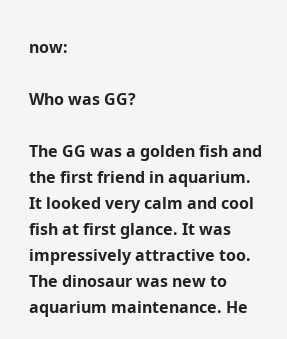now:

Who was GG?

The GG was a golden fish and the first friend in aquarium. It looked very calm and cool fish at first glance. It was impressively attractive too. The dinosaur was new to aquarium maintenance. He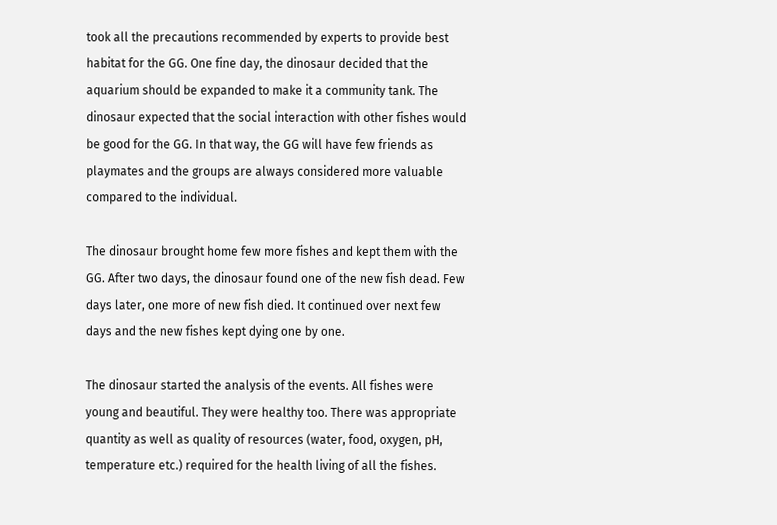took all the precautions recommended by experts to provide best habitat for the GG. One fine day, the dinosaur decided that the aquarium should be expanded to make it a community tank. The dinosaur expected that the social interaction with other fishes would be good for the GG. In that way, the GG will have few friends as playmates and the groups are always considered more valuable compared to the individual.

The dinosaur brought home few more fishes and kept them with the GG. After two days, the dinosaur found one of the new fish dead. Few days later, one more of new fish died. It continued over next few days and the new fishes kept dying one by one.

The dinosaur started the analysis of the events. All fishes were young and beautiful. They were healthy too. There was appropriate quantity as well as quality of resources (water, food, oxygen, pH, temperature etc.) required for the health living of all the fishes.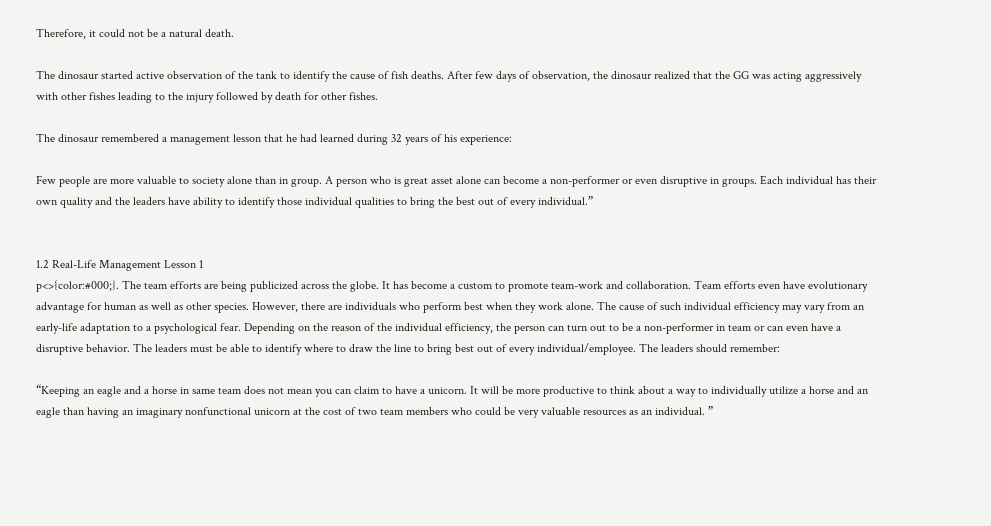Therefore, it could not be a natural death.

The dinosaur started active observation of the tank to identify the cause of fish deaths. After few days of observation, the dinosaur realized that the GG was acting aggressively with other fishes leading to the injury followed by death for other fishes.

The dinosaur remembered a management lesson that he had learned during 32 years of his experience:

Few people are more valuable to society alone than in group. A person who is great asset alone can become a non-performer or even disruptive in groups. Each individual has their own quality and the leaders have ability to identify those individual qualities to bring the best out of every individual.”


1.2 Real-Life Management Lesson 1
p<>{color:#000;}. The team efforts are being publicized across the globe. It has become a custom to promote team-work and collaboration. Team efforts even have evolutionary advantage for human as well as other species. However, there are individuals who perform best when they work alone. The cause of such individual efficiency may vary from an early-life adaptation to a psychological fear. Depending on the reason of the individual efficiency, the person can turn out to be a non-performer in team or can even have a disruptive behavior. The leaders must be able to identify where to draw the line to bring best out of every individual/employee. The leaders should remember:

“Keeping an eagle and a horse in same team does not mean you can claim to have a unicorn. It will be more productive to think about a way to individually utilize a horse and an eagle than having an imaginary nonfunctional unicorn at the cost of two team members who could be very valuable resources as an individual. ”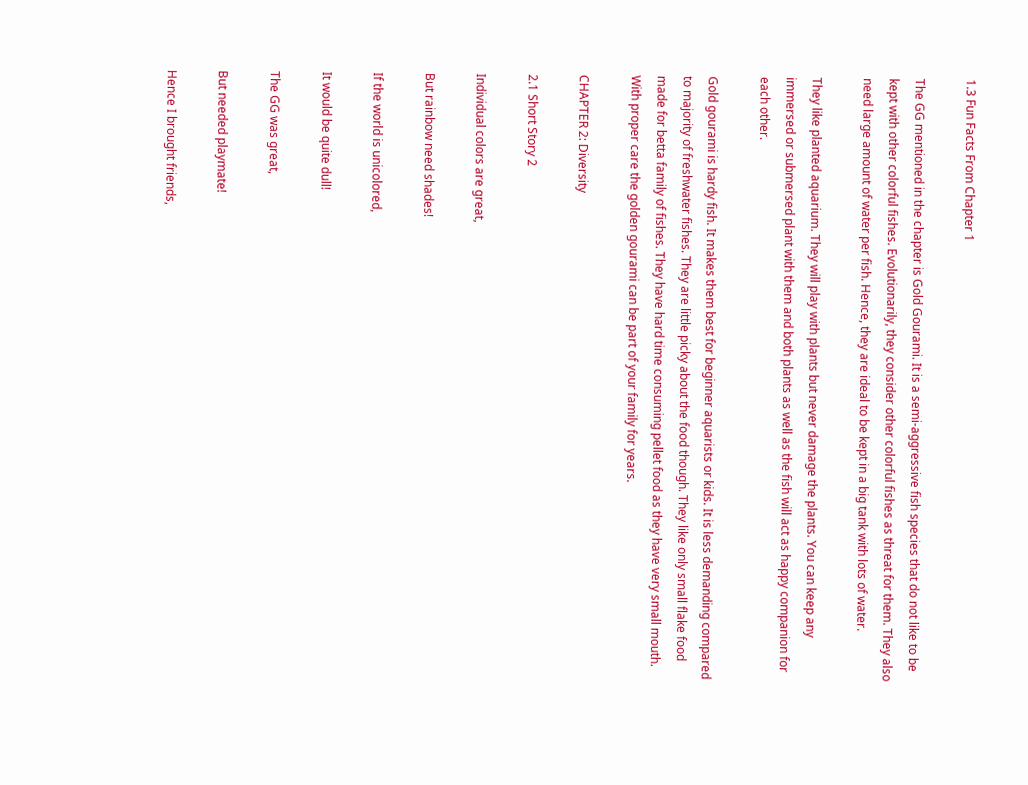1.3 Fun Facts From Chapter 1

The GG mentioned in the chapter is Gold Gourami. It is a semi-aggressive fish species that do not like to be kept with other colorful fishes. Evolutionarily, they consider other colorful fishes as threat for them. They also need large amount of water per fish. Hence, they are ideal to be kept in a big tank with lots of water.

They like planted aquarium. They will play with plants but never damage the plants. You can keep any immersed or submersed plant with them and both plants as well as the fish will act as happy companion for each other.

Gold gourami is hardy fish. It makes them best for beginner aquarists or kids. It is less demanding compared to majority of freshwater fishes. They are little picky about the food though. They like only small flake food made for betta family of fishes. They have hard time consuming pellet food as they have very small mouth. With proper care the golden gourami can be part of your family for years.

CHAPTER 2: Diversity

2.1 Short Story 2

Individual colors are great,

But rainbow need shades!

If the world is unicolored,

It would be quite dull!

The GG was great,

But needed playmate!

Hence I brought friends,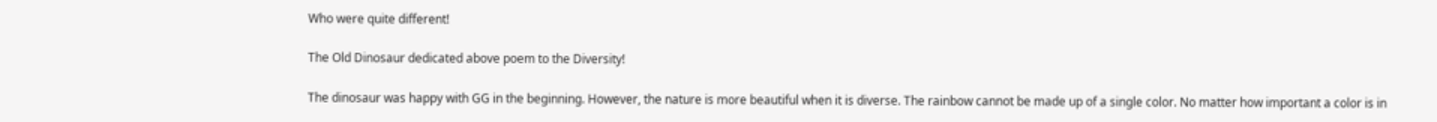Who were quite different!

The Old Dinosaur dedicated above poem to the Diversity!

The dinosaur was happy with GG in the beginning. However, the nature is more beautiful when it is diverse. The rainbow cannot be made up of a single color. No matter how important a color is in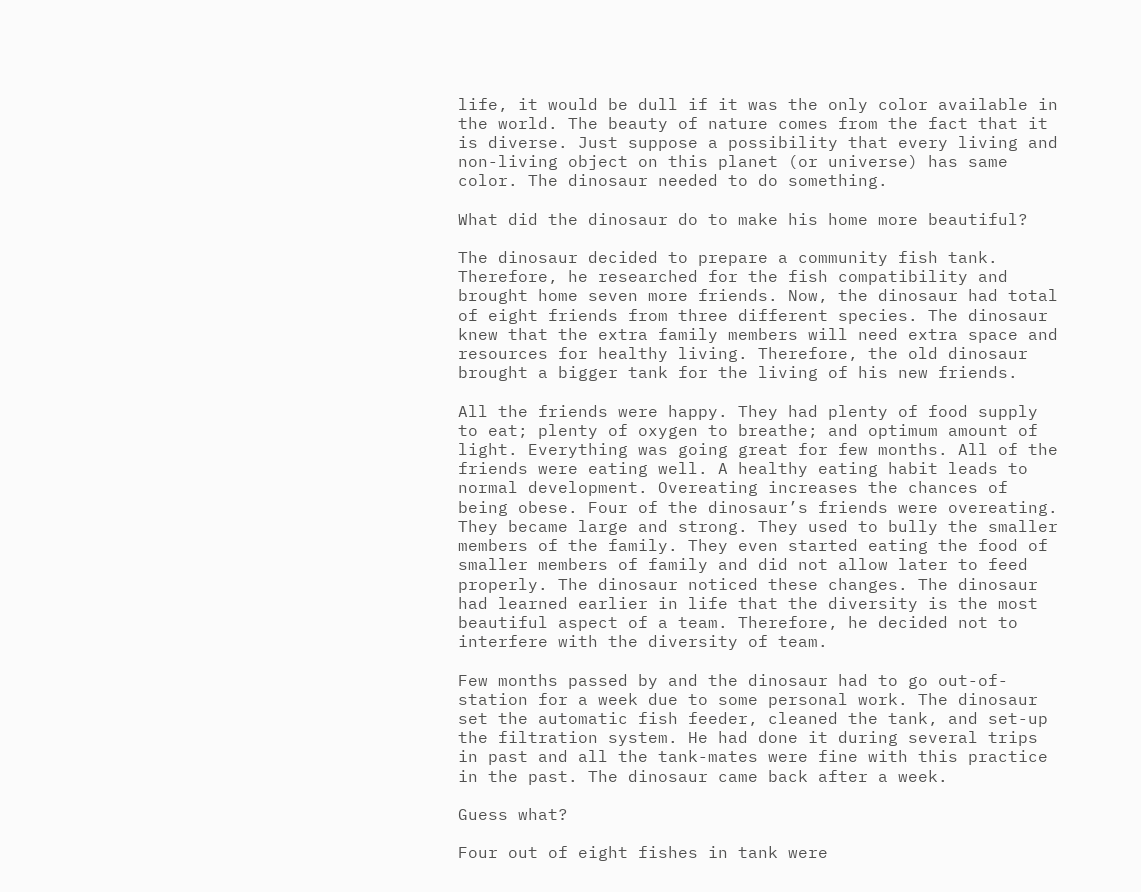life, it would be dull if it was the only color available in the world. The beauty of nature comes from the fact that it is diverse. Just suppose a possibility that every living and non-living object on this planet (or universe) has same color. The dinosaur needed to do something.

What did the dinosaur do to make his home more beautiful?

The dinosaur decided to prepare a community fish tank. Therefore, he researched for the fish compatibility and brought home seven more friends. Now, the dinosaur had total of eight friends from three different species. The dinosaur knew that the extra family members will need extra space and resources for healthy living. Therefore, the old dinosaur brought a bigger tank for the living of his new friends.

All the friends were happy. They had plenty of food supply to eat; plenty of oxygen to breathe; and optimum amount of light. Everything was going great for few months. All of the friends were eating well. A healthy eating habit leads to normal development. Overeating increases the chances of being obese. Four of the dinosaur’s friends were overeating. They became large and strong. They used to bully the smaller members of the family. They even started eating the food of smaller members of family and did not allow later to feed properly. The dinosaur noticed these changes. The dinosaur had learned earlier in life that the diversity is the most beautiful aspect of a team. Therefore, he decided not to interfere with the diversity of team.

Few months passed by and the dinosaur had to go out-of-station for a week due to some personal work. The dinosaur set the automatic fish feeder, cleaned the tank, and set-up the filtration system. He had done it during several trips in past and all the tank-mates were fine with this practice in the past. The dinosaur came back after a week.

Guess what?

Four out of eight fishes in tank were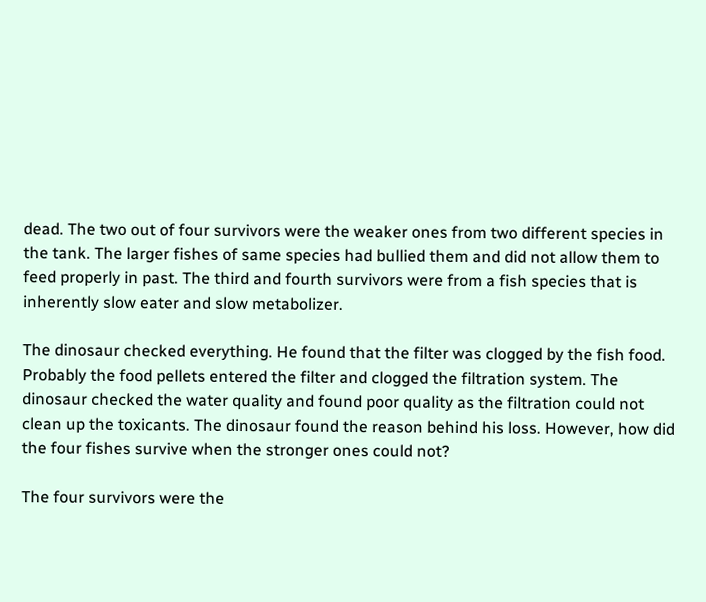dead. The two out of four survivors were the weaker ones from two different species in the tank. The larger fishes of same species had bullied them and did not allow them to feed properly in past. The third and fourth survivors were from a fish species that is inherently slow eater and slow metabolizer.

The dinosaur checked everything. He found that the filter was clogged by the fish food. Probably the food pellets entered the filter and clogged the filtration system. The dinosaur checked the water quality and found poor quality as the filtration could not clean up the toxicants. The dinosaur found the reason behind his loss. However, how did the four fishes survive when the stronger ones could not?

The four survivors were the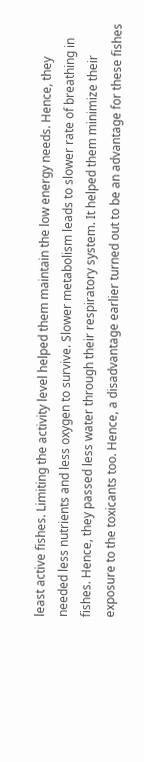least active fishes. Limiting the activity level helped them maintain the low energy needs. Hence, they needed less nutrients and less oxygen to survive. Slower metabolism leads to slower rate of breathing in fishes. Hence, they passed less water through their respiratory system. It helped them minimize their exposure to the toxicants too. Hence, a disadvantage earlier turned out to be an advantage for these fishes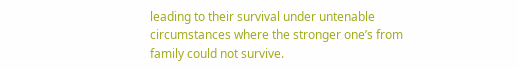leading to their survival under untenable circumstances where the stronger one’s from family could not survive.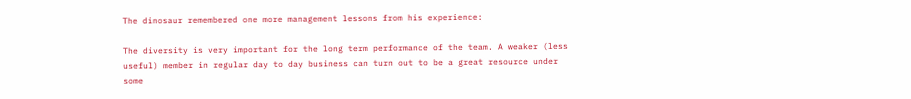The dinosaur remembered one more management lessons from his experience:

The diversity is very important for the long term performance of the team. A weaker (less useful) member in regular day to day business can turn out to be a great resource under some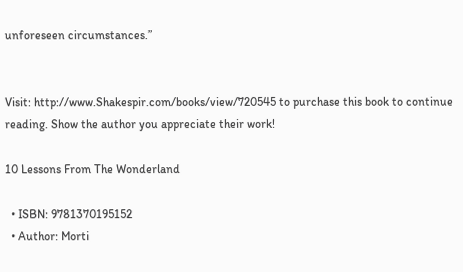unforeseen circumstances.”


Visit: http://www.Shakespir.com/books/view/720545 to purchase this book to continue reading. Show the author you appreciate their work!

10 Lessons From The Wonderland

  • ISBN: 9781370195152
  • Author: Morti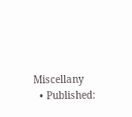Miscellany
  • Published: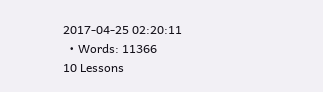2017-04-25 02:20:11
  • Words: 11366
10 Lessons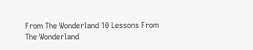From The Wonderland 10 Lessons From The Wonderland